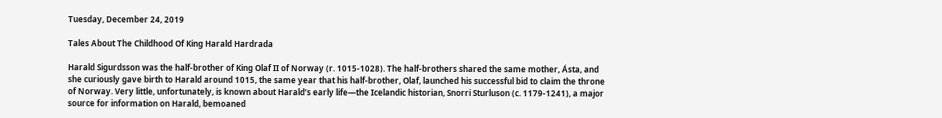Tuesday, December 24, 2019

Tales About The Childhood Of King Harald Hardrada

Harald Sigurdsson was the half-brother of King Olaf II of Norway (r. 1015-1028). The half-brothers shared the same mother, Ásta, and she curiously gave birth to Harald around 1015, the same year that his half-brother, Olaf, launched his successful bid to claim the throne of Norway. Very little, unfortunately, is known about Harald’s early life—the Icelandic historian, Snorri Sturluson (c. 1179-1241), a major source for information on Harald, bemoaned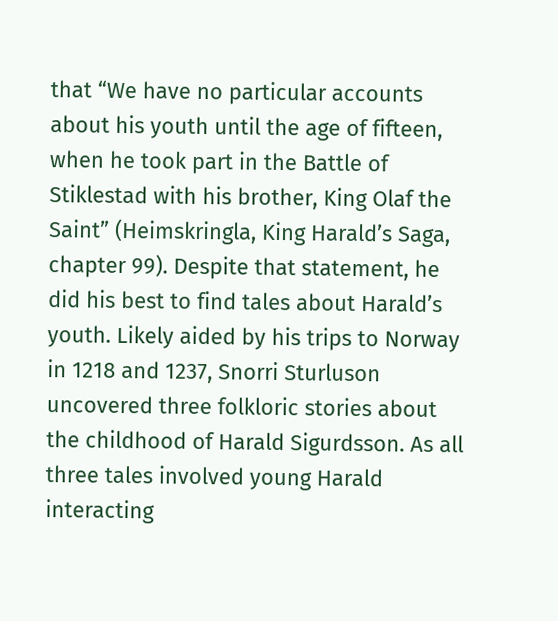that “We have no particular accounts about his youth until the age of fifteen, when he took part in the Battle of Stiklestad with his brother, King Olaf the Saint” (Heimskringla, King Harald’s Saga, chapter 99). Despite that statement, he did his best to find tales about Harald’s youth. Likely aided by his trips to Norway in 1218 and 1237, Snorri Sturluson uncovered three folkloric stories about the childhood of Harald Sigurdsson. As all three tales involved young Harald interacting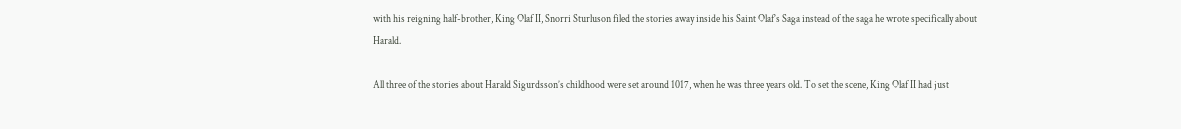with his reigning half-brother, King Olaf II, Snorri Sturluson filed the stories away inside his Saint Olaf’s Saga instead of the saga he wrote specifically about Harald.

All three of the stories about Harald Sigurdsson’s childhood were set around 1017, when he was three years old. To set the scene, King Olaf II had just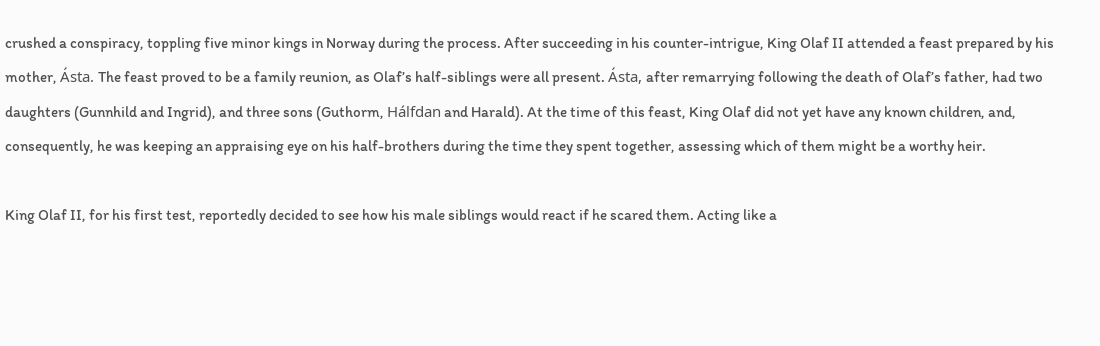crushed a conspiracy, toppling five minor kings in Norway during the process. After succeeding in his counter-intrigue, King Olaf II attended a feast prepared by his mother, Ásta. The feast proved to be a family reunion, as Olaf’s half-siblings were all present. Ásta, after remarrying following the death of Olaf’s father, had two daughters (Gunnhild and Ingrid), and three sons (Guthorm, Hálfdan and Harald). At the time of this feast, King Olaf did not yet have any known children, and, consequently, he was keeping an appraising eye on his half-brothers during the time they spent together, assessing which of them might be a worthy heir.

King Olaf II, for his first test, reportedly decided to see how his male siblings would react if he scared them. Acting like a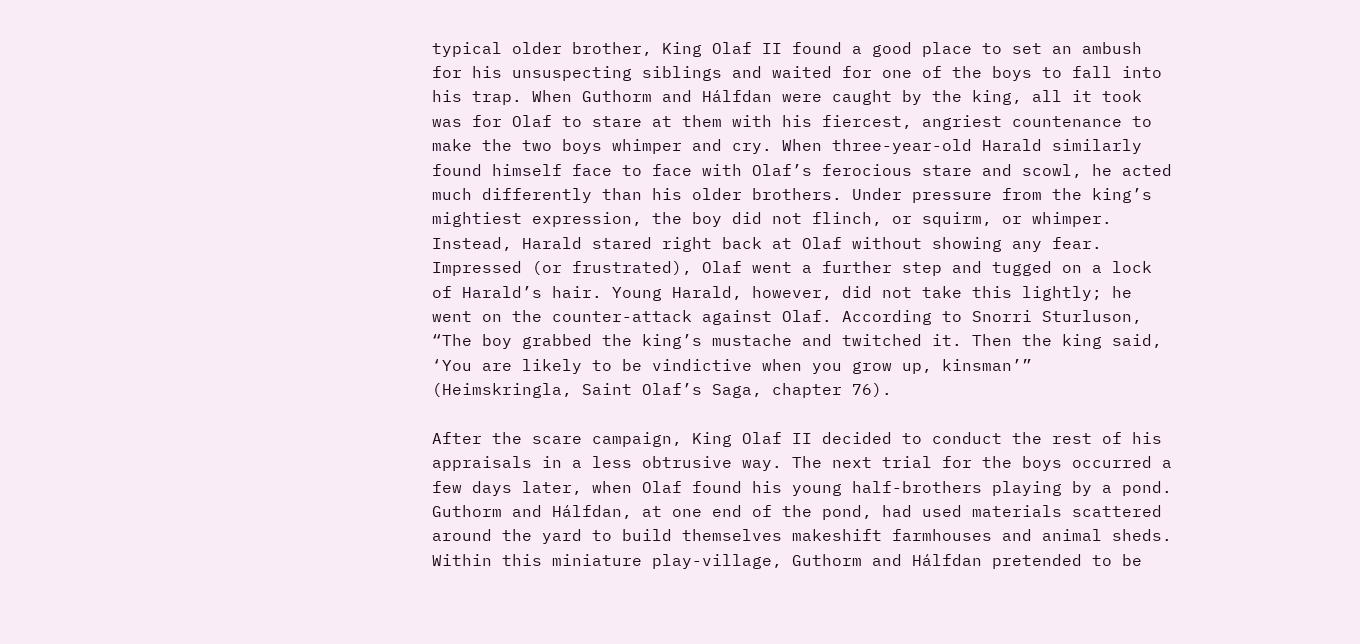typical older brother, King Olaf II found a good place to set an ambush for his unsuspecting siblings and waited for one of the boys to fall into his trap. When Guthorm and Hálfdan were caught by the king, all it took was for Olaf to stare at them with his fiercest, angriest countenance to make the two boys whimper and cry. When three-year-old Harald similarly found himself face to face with Olaf’s ferocious stare and scowl, he acted much differently than his older brothers. Under pressure from the king’s mightiest expression, the boy did not flinch, or squirm, or whimper. Instead, Harald stared right back at Olaf without showing any fear. Impressed (or frustrated), Olaf went a further step and tugged on a lock of Harald’s hair. Young Harald, however, did not take this lightly; he went on the counter-attack against Olaf. According to Snorri Sturluson, “The boy grabbed the king’s mustache and twitched it. Then the king said, ‘You are likely to be vindictive when you grow up, kinsman’” (Heimskringla, Saint Olaf’s Saga, chapter 76).

After the scare campaign, King Olaf II decided to conduct the rest of his appraisals in a less obtrusive way. The next trial for the boys occurred a few days later, when Olaf found his young half-brothers playing by a pond. Guthorm and Hálfdan, at one end of the pond, had used materials scattered around the yard to build themselves makeshift farmhouses and animal sheds. Within this miniature play-village, Guthorm and Hálfdan pretended to be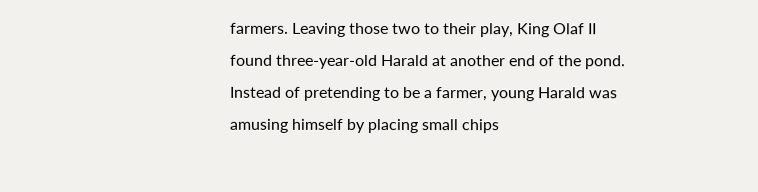farmers. Leaving those two to their play, King Olaf II found three-year-old Harald at another end of the pond. Instead of pretending to be a farmer, young Harald was amusing himself by placing small chips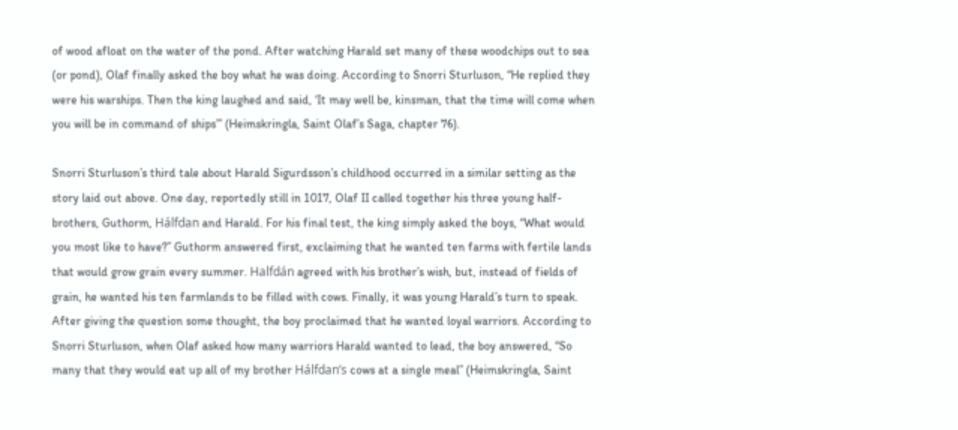of wood afloat on the water of the pond. After watching Harald set many of these woodchips out to sea (or pond), Olaf finally asked the boy what he was doing. According to Snorri Sturluson, “He replied they were his warships. Then the king laughed and said, ‘It may well be, kinsman, that the time will come when you will be in command of ships’” (Heimskringla, Saint Olaf’s Saga, chapter 76).

Snorri Sturluson’s third tale about Harald Sigurdsson’s childhood occurred in a similar setting as the story laid out above. One day, reportedly still in 1017, Olaf II called together his three young half-brothers, Guthorm, Hálfdan and Harald. For his final test, the king simply asked the boys, “What would you most like to have?” Guthorm answered first, exclaiming that he wanted ten farms with fertile lands that would grow grain every summer. Halfdán agreed with his brother’s wish, but, instead of fields of grain, he wanted his ten farmlands to be filled with cows. Finally, it was young Harald’s turn to speak. After giving the question some thought, the boy proclaimed that he wanted loyal warriors. According to Snorri Sturluson, when Olaf asked how many warriors Harald wanted to lead, the boy answered, “So many that they would eat up all of my brother Hálfdan’s cows at a single meal” (Heimskringla, Saint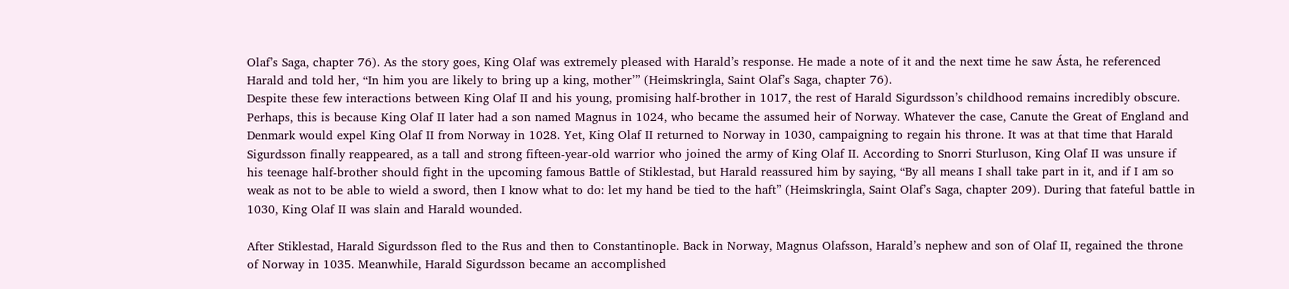Olaf’s Saga, chapter 76). As the story goes, King Olaf was extremely pleased with Harald’s response. He made a note of it and the next time he saw Ásta, he referenced Harald and told her, “In him you are likely to bring up a king, mother’” (Heimskringla, Saint Olaf’s Saga, chapter 76).
Despite these few interactions between King Olaf II and his young, promising half-brother in 1017, the rest of Harald Sigurdsson’s childhood remains incredibly obscure. Perhaps, this is because King Olaf II later had a son named Magnus in 1024, who became the assumed heir of Norway. Whatever the case, Canute the Great of England and Denmark would expel King Olaf II from Norway in 1028. Yet, King Olaf II returned to Norway in 1030, campaigning to regain his throne. It was at that time that Harald Sigurdsson finally reappeared, as a tall and strong fifteen-year-old warrior who joined the army of King Olaf II. According to Snorri Sturluson, King Olaf II was unsure if his teenage half-brother should fight in the upcoming famous Battle of Stiklestad, but Harald reassured him by saying, “By all means I shall take part in it, and if I am so weak as not to be able to wield a sword, then I know what to do: let my hand be tied to the haft” (Heimskringla, Saint Olaf’s Saga, chapter 209). During that fateful battle in 1030, King Olaf II was slain and Harald wounded.

After Stiklestad, Harald Sigurdsson fled to the Rus and then to Constantinople. Back in Norway, Magnus Olafsson, Harald’s nephew and son of Olaf II, regained the throne of Norway in 1035. Meanwhile, Harald Sigurdsson became an accomplished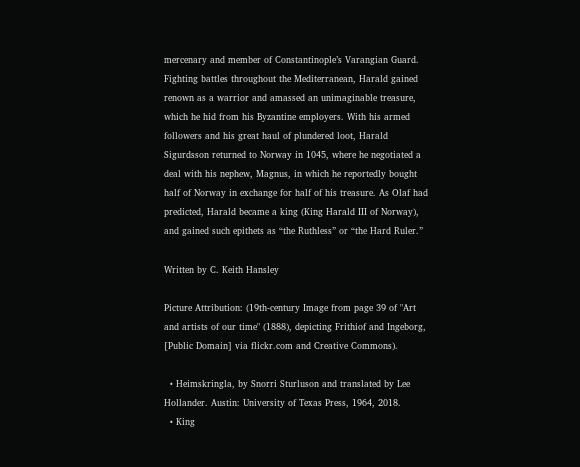mercenary and member of Constantinople’s Varangian Guard. Fighting battles throughout the Mediterranean, Harald gained renown as a warrior and amassed an unimaginable treasure, which he hid from his Byzantine employers. With his armed followers and his great haul of plundered loot, Harald Sigurdsson returned to Norway in 1045, where he negotiated a deal with his nephew, Magnus, in which he reportedly bought half of Norway in exchange for half of his treasure. As Olaf had predicted, Harald became a king (King Harald III of Norway), and gained such epithets as “the Ruthless” or “the Hard Ruler.”

Written by C. Keith Hansley

Picture Attribution: (19th-century Image from page 39 of "Art and artists of our time" (1888), depicting Frithiof and Ingeborg, [Public Domain] via flickr.com and Creative Commons).

  • Heimskringla, by Snorri Sturluson and translated by Lee Hollander. Austin: University of Texas Press, 1964, 2018.
  • King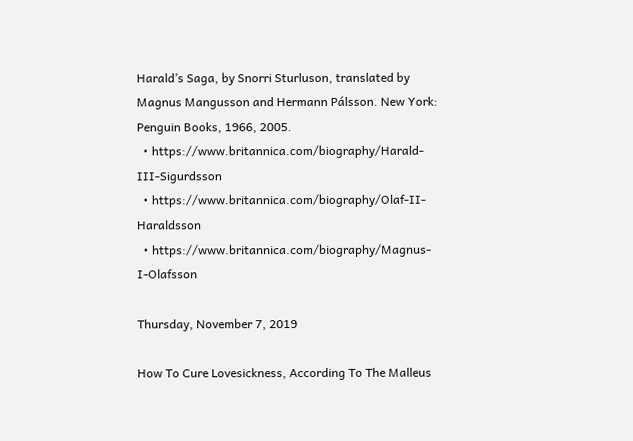Harald’s Saga, by Snorri Sturluson, translated by Magnus Mangusson and Hermann Pálsson. New York: Penguin Books, 1966, 2005.
  • https://www.britannica.com/biography/Harald-III-Sigurdsson
  • https://www.britannica.com/biography/Olaf-II-Haraldsson
  • https://www.britannica.com/biography/Magnus-I-Olafsson

Thursday, November 7, 2019

How To Cure Lovesickness, According To The Malleus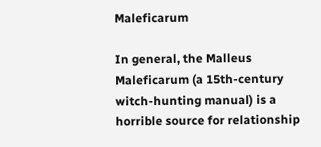Maleficarum

In general, the Malleus Maleficarum (a 15th-century witch-hunting manual) is a horrible source for relationship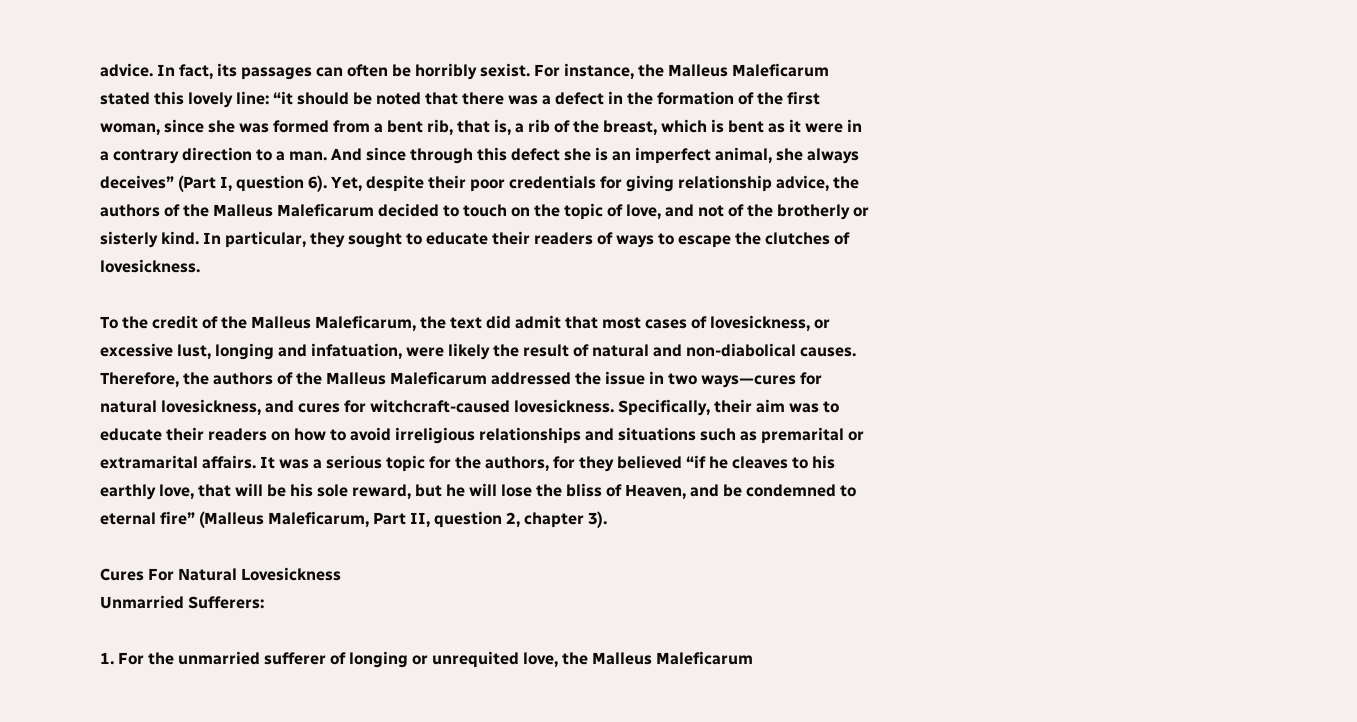advice. In fact, its passages can often be horribly sexist. For instance, the Malleus Maleficarum stated this lovely line: “it should be noted that there was a defect in the formation of the first woman, since she was formed from a bent rib, that is, a rib of the breast, which is bent as it were in a contrary direction to a man. And since through this defect she is an imperfect animal, she always deceives” (Part I, question 6). Yet, despite their poor credentials for giving relationship advice, the authors of the Malleus Maleficarum decided to touch on the topic of love, and not of the brotherly or sisterly kind. In particular, they sought to educate their readers of ways to escape the clutches of lovesickness.

To the credit of the Malleus Maleficarum, the text did admit that most cases of lovesickness, or excessive lust, longing and infatuation, were likely the result of natural and non-diabolical causes. Therefore, the authors of the Malleus Maleficarum addressed the issue in two ways—cures for natural lovesickness, and cures for witchcraft-caused lovesickness. Specifically, their aim was to educate their readers on how to avoid irreligious relationships and situations such as premarital or extramarital affairs. It was a serious topic for the authors, for they believed “if he cleaves to his earthly love, that will be his sole reward, but he will lose the bliss of Heaven, and be condemned to eternal fire” (Malleus Maleficarum, Part II, question 2, chapter 3).

Cures For Natural Lovesickness
Unmarried Sufferers:

1. For the unmarried sufferer of longing or unrequited love, the Malleus Maleficarum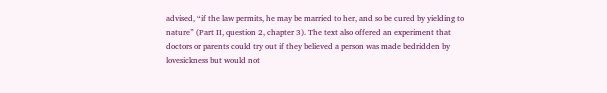advised, “if the law permits, he may be married to her, and so be cured by yielding to nature” (Part II, question 2, chapter 3). The text also offered an experiment that doctors or parents could try out if they believed a person was made bedridden by lovesickness but would not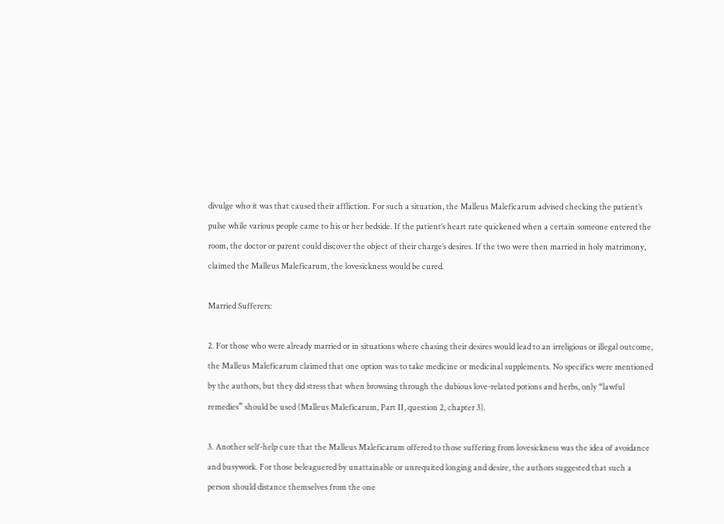divulge who it was that caused their affliction. For such a situation, the Malleus Maleficarum advised checking the patient’s pulse while various people came to his or her bedside. If the patient’s heart rate quickened when a certain someone entered the room, the doctor or parent could discover the object of their charge’s desires. If the two were then married in holy matrimony, claimed the Malleus Maleficarum, the lovesickness would be cured.

Married Sufferers:

2. For those who were already married or in situations where chasing their desires would lead to an irreligious or illegal outcome, the Malleus Maleficarum claimed that one option was to take medicine or medicinal supplements. No specifics were mentioned by the authors, but they did stress that when browsing through the dubious love-related potions and herbs, only “lawful remedies” should be used (Malleus Maleficarum, Part II, question 2, chapter 3).

3. Another self-help cure that the Malleus Maleficarum offered to those suffering from lovesickness was the idea of avoidance and busywork. For those beleaguered by unattainable or unrequited longing and desire, the authors suggested that such a person should distance themselves from the one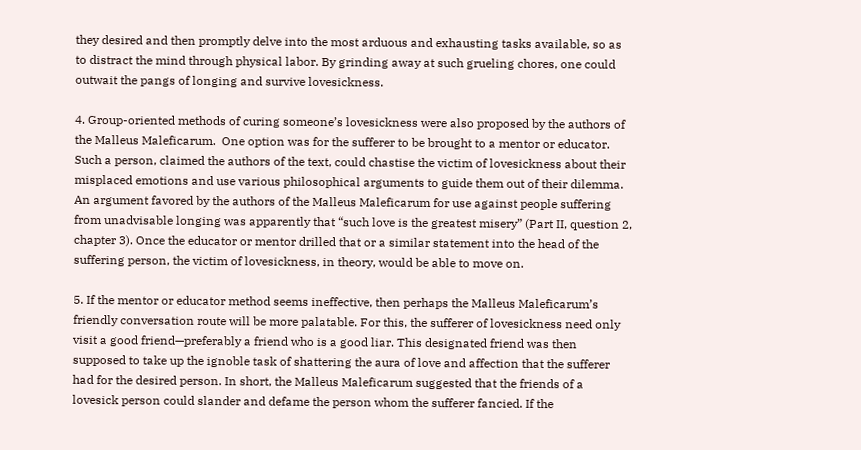they desired and then promptly delve into the most arduous and exhausting tasks available, so as to distract the mind through physical labor. By grinding away at such grueling chores, one could outwait the pangs of longing and survive lovesickness.

4. Group-oriented methods of curing someone’s lovesickness were also proposed by the authors of the Malleus Maleficarum.  One option was for the sufferer to be brought to a mentor or educator. Such a person, claimed the authors of the text, could chastise the victim of lovesickness about their misplaced emotions and use various philosophical arguments to guide them out of their dilemma. An argument favored by the authors of the Malleus Maleficarum for use against people suffering from unadvisable longing was apparently that “such love is the greatest misery” (Part II, question 2, chapter 3). Once the educator or mentor drilled that or a similar statement into the head of the suffering person, the victim of lovesickness, in theory, would be able to move on.

5. If the mentor or educator method seems ineffective, then perhaps the Malleus Maleficarum’s friendly conversation route will be more palatable. For this, the sufferer of lovesickness need only visit a good friend—preferably a friend who is a good liar. This designated friend was then supposed to take up the ignoble task of shattering the aura of love and affection that the sufferer had for the desired person. In short, the Malleus Maleficarum suggested that the friends of a lovesick person could slander and defame the person whom the sufferer fancied. If the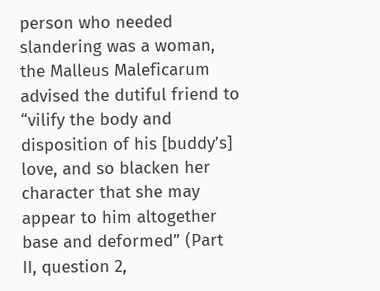person who needed slandering was a woman, the Malleus Maleficarum advised the dutiful friend to “vilify the body and disposition of his [buddy’s] love, and so blacken her character that she may appear to him altogether base and deformed” (Part II, question 2,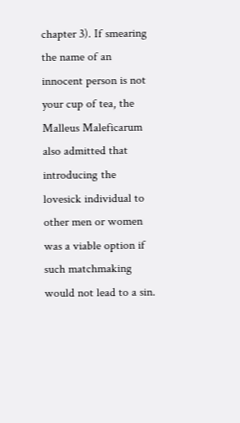chapter 3). If smearing the name of an innocent person is not your cup of tea, the Malleus Maleficarum also admitted that introducing the lovesick individual to other men or women was a viable option if such matchmaking would not lead to a sin.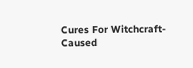Cures For Witchcraft-Caused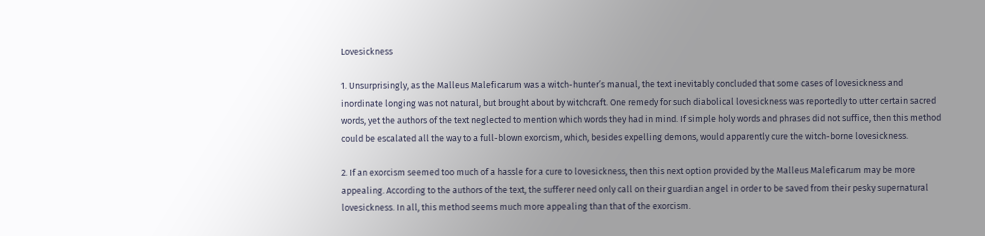Lovesickness

1. Unsurprisingly, as the Malleus Maleficarum was a witch-hunter’s manual, the text inevitably concluded that some cases of lovesickness and inordinate longing was not natural, but brought about by witchcraft. One remedy for such diabolical lovesickness was reportedly to utter certain sacred words, yet the authors of the text neglected to mention which words they had in mind. If simple holy words and phrases did not suffice, then this method could be escalated all the way to a full-blown exorcism, which, besides expelling demons, would apparently cure the witch-borne lovesickness.

2. If an exorcism seemed too much of a hassle for a cure to lovesickness, then this next option provided by the Malleus Maleficarum may be more appealing. According to the authors of the text, the sufferer need only call on their guardian angel in order to be saved from their pesky supernatural lovesickness. In all, this method seems much more appealing than that of the exorcism.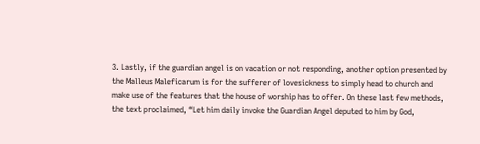3. Lastly, if the guardian angel is on vacation or not responding, another option presented by the Malleus Maleficarum is for the sufferer of lovesickness to simply head to church and make use of the features that the house of worship has to offer. On these last few methods, the text proclaimed, “Let him daily invoke the Guardian Angel deputed to him by God,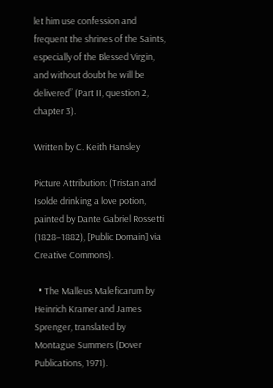let him use confession and frequent the shrines of the Saints, especially of the Blessed Virgin, and without doubt he will be delivered” (Part II, question 2, chapter 3).

Written by C. Keith Hansley

Picture Attribution: (Tristan and Isolde drinking a love potion, painted by Dante Gabriel Rossetti (1828–1882), [Public Domain] via Creative Commons).

  • The Malleus Maleficarum by Heinrich Kramer and James Sprenger, translated by Montague Summers (Dover Publications, 1971).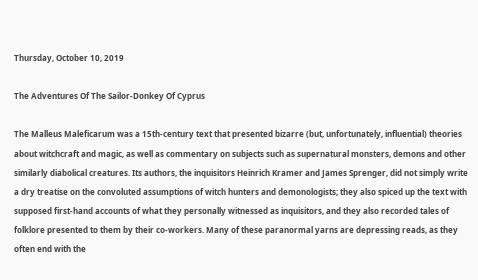Thursday, October 10, 2019

The Adventures Of The Sailor-Donkey Of Cyprus

The Malleus Maleficarum was a 15th-century text that presented bizarre (but, unfortunately, influential) theories about witchcraft and magic, as well as commentary on subjects such as supernatural monsters, demons and other similarly diabolical creatures. Its authors, the inquisitors Heinrich Kramer and James Sprenger, did not simply write a dry treatise on the convoluted assumptions of witch hunters and demonologists; they also spiced up the text with supposed first-hand accounts of what they personally witnessed as inquisitors, and they also recorded tales of folklore presented to them by their co-workers. Many of these paranormal yarns are depressing reads, as they often end with the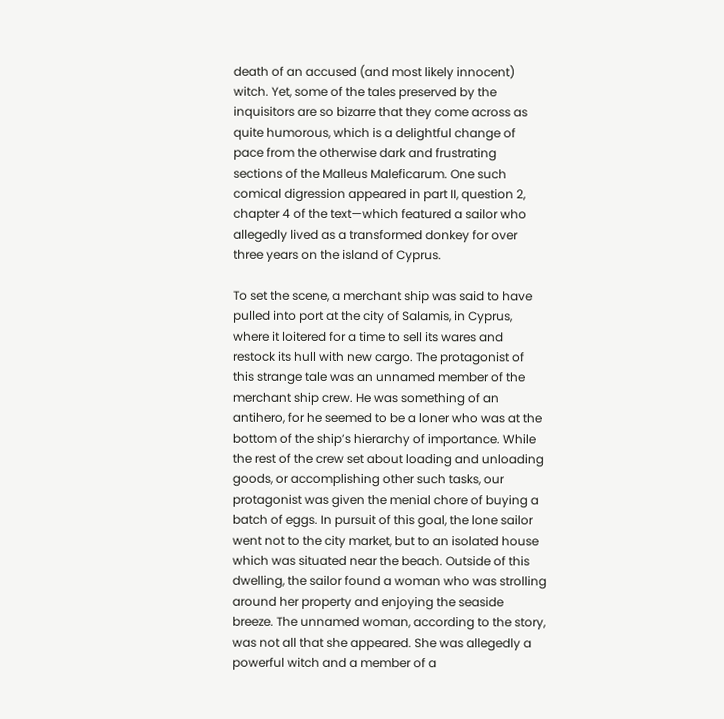death of an accused (and most likely innocent) witch. Yet, some of the tales preserved by the inquisitors are so bizarre that they come across as quite humorous, which is a delightful change of pace from the otherwise dark and frustrating sections of the Malleus Maleficarum. One such comical digression appeared in part II, question 2, chapter 4 of the text—which featured a sailor who allegedly lived as a transformed donkey for over three years on the island of Cyprus.

To set the scene, a merchant ship was said to have pulled into port at the city of Salamis, in Cyprus, where it loitered for a time to sell its wares and restock its hull with new cargo. The protagonist of this strange tale was an unnamed member of the merchant ship crew. He was something of an antihero, for he seemed to be a loner who was at the bottom of the ship’s hierarchy of importance. While the rest of the crew set about loading and unloading goods, or accomplishing other such tasks, our protagonist was given the menial chore of buying a batch of eggs. In pursuit of this goal, the lone sailor went not to the city market, but to an isolated house which was situated near the beach. Outside of this dwelling, the sailor found a woman who was strolling around her property and enjoying the seaside breeze. The unnamed woman, according to the story, was not all that she appeared. She was allegedly a powerful witch and a member of a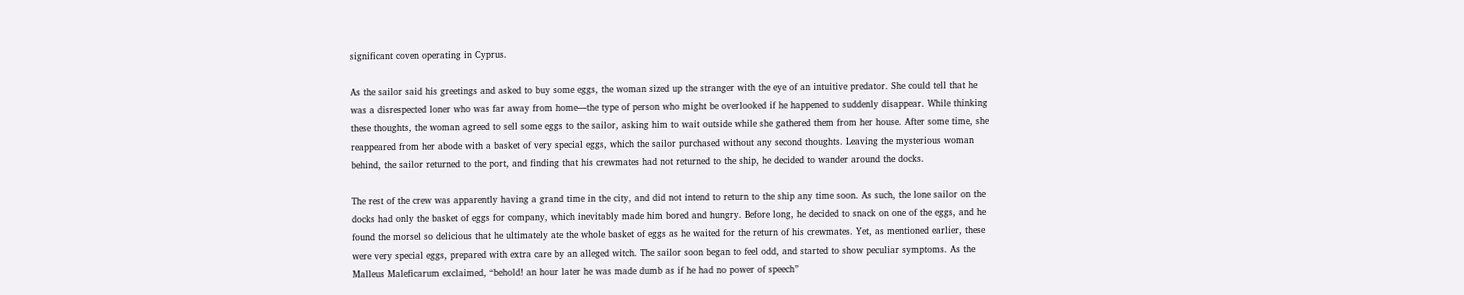significant coven operating in Cyprus.

As the sailor said his greetings and asked to buy some eggs, the woman sized up the stranger with the eye of an intuitive predator. She could tell that he was a disrespected loner who was far away from home—the type of person who might be overlooked if he happened to suddenly disappear. While thinking these thoughts, the woman agreed to sell some eggs to the sailor, asking him to wait outside while she gathered them from her house. After some time, she reappeared from her abode with a basket of very special eggs, which the sailor purchased without any second thoughts. Leaving the mysterious woman behind, the sailor returned to the port, and finding that his crewmates had not returned to the ship, he decided to wander around the docks.

The rest of the crew was apparently having a grand time in the city, and did not intend to return to the ship any time soon. As such, the lone sailor on the docks had only the basket of eggs for company, which inevitably made him bored and hungry. Before long, he decided to snack on one of the eggs, and he found the morsel so delicious that he ultimately ate the whole basket of eggs as he waited for the return of his crewmates. Yet, as mentioned earlier, these were very special eggs, prepared with extra care by an alleged witch. The sailor soon began to feel odd, and started to show peculiar symptoms. As the Malleus Maleficarum exclaimed, “behold! an hour later he was made dumb as if he had no power of speech”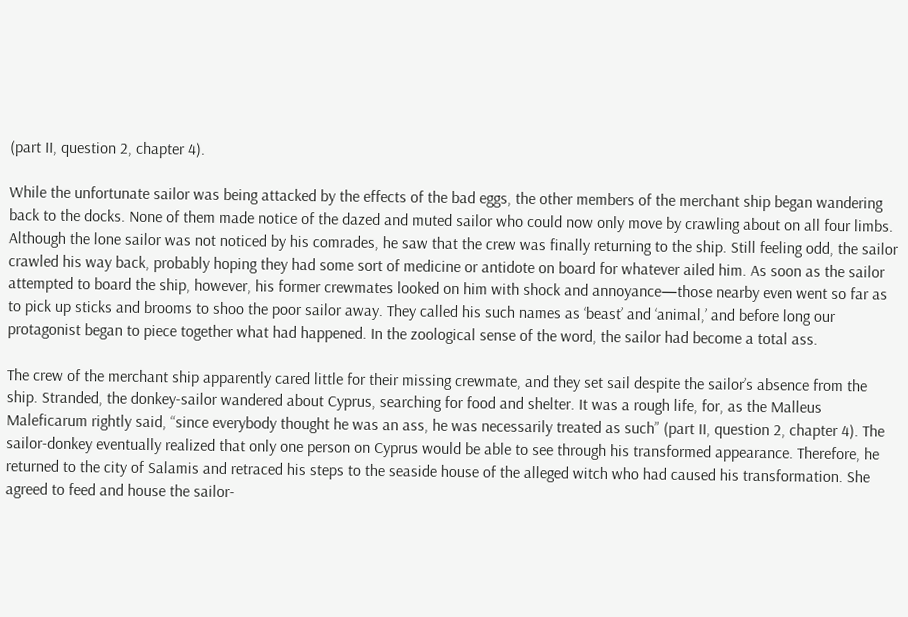(part II, question 2, chapter 4).

While the unfortunate sailor was being attacked by the effects of the bad eggs, the other members of the merchant ship began wandering back to the docks. None of them made notice of the dazed and muted sailor who could now only move by crawling about on all four limbs. Although the lone sailor was not noticed by his comrades, he saw that the crew was finally returning to the ship. Still feeling odd, the sailor crawled his way back, probably hoping they had some sort of medicine or antidote on board for whatever ailed him. As soon as the sailor attempted to board the ship, however, his former crewmates looked on him with shock and annoyance—those nearby even went so far as to pick up sticks and brooms to shoo the poor sailor away. They called his such names as ‘beast’ and ‘animal,’ and before long our protagonist began to piece together what had happened. In the zoological sense of the word, the sailor had become a total ass.

The crew of the merchant ship apparently cared little for their missing crewmate, and they set sail despite the sailor’s absence from the ship. Stranded, the donkey-sailor wandered about Cyprus, searching for food and shelter. It was a rough life, for, as the Malleus Maleficarum rightly said, “since everybody thought he was an ass, he was necessarily treated as such” (part II, question 2, chapter 4). The sailor-donkey eventually realized that only one person on Cyprus would be able to see through his transformed appearance. Therefore, he returned to the city of Salamis and retraced his steps to the seaside house of the alleged witch who had caused his transformation. She agreed to feed and house the sailor-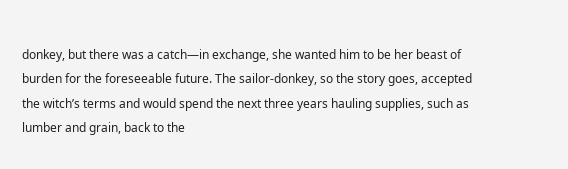donkey, but there was a catch—in exchange, she wanted him to be her beast of burden for the foreseeable future. The sailor-donkey, so the story goes, accepted the witch’s terms and would spend the next three years hauling supplies, such as lumber and grain, back to the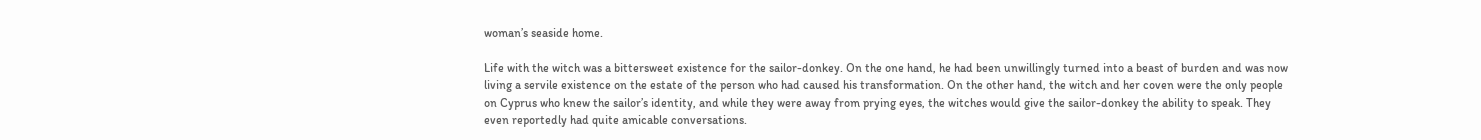woman’s seaside home.

Life with the witch was a bittersweet existence for the sailor-donkey. On the one hand, he had been unwillingly turned into a beast of burden and was now living a servile existence on the estate of the person who had caused his transformation. On the other hand, the witch and her coven were the only people on Cyprus who knew the sailor’s identity, and while they were away from prying eyes, the witches would give the sailor-donkey the ability to speak. They even reportedly had quite amicable conversations.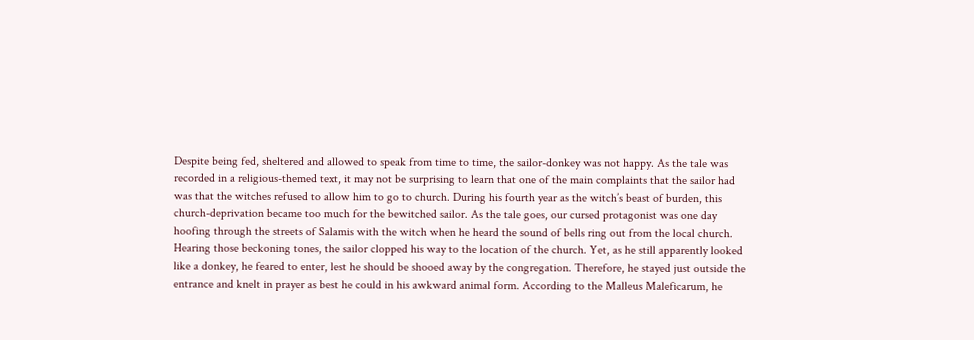Despite being fed, sheltered and allowed to speak from time to time, the sailor-donkey was not happy. As the tale was recorded in a religious-themed text, it may not be surprising to learn that one of the main complaints that the sailor had was that the witches refused to allow him to go to church. During his fourth year as the witch’s beast of burden, this church-deprivation became too much for the bewitched sailor. As the tale goes, our cursed protagonist was one day hoofing through the streets of Salamis with the witch when he heard the sound of bells ring out from the local church. Hearing those beckoning tones, the sailor clopped his way to the location of the church. Yet, as he still apparently looked like a donkey, he feared to enter, lest he should be shooed away by the congregation. Therefore, he stayed just outside the entrance and knelt in prayer as best he could in his awkward animal form. According to the Malleus Maleficarum, he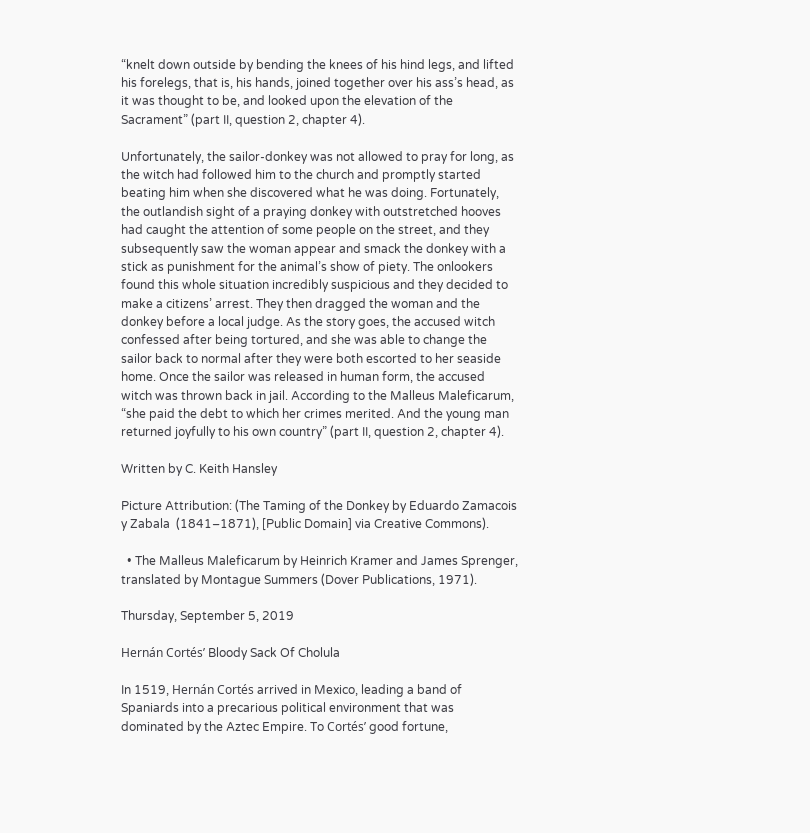“knelt down outside by bending the knees of his hind legs, and lifted his forelegs, that is, his hands, joined together over his ass’s head, as it was thought to be, and looked upon the elevation of the Sacrament” (part II, question 2, chapter 4).

Unfortunately, the sailor-donkey was not allowed to pray for long, as the witch had followed him to the church and promptly started beating him when she discovered what he was doing. Fortunately, the outlandish sight of a praying donkey with outstretched hooves had caught the attention of some people on the street, and they subsequently saw the woman appear and smack the donkey with a stick as punishment for the animal’s show of piety. The onlookers found this whole situation incredibly suspicious and they decided to make a citizens’ arrest. They then dragged the woman and the donkey before a local judge. As the story goes, the accused witch confessed after being tortured, and she was able to change the sailor back to normal after they were both escorted to her seaside home. Once the sailor was released in human form, the accused witch was thrown back in jail. According to the Malleus Maleficarum, “she paid the debt to which her crimes merited. And the young man returned joyfully to his own country” (part II, question 2, chapter 4).

Written by C. Keith Hansley

Picture Attribution: (The Taming of the Donkey by Eduardo Zamacois y Zabala  (1841–1871), [Public Domain] via Creative Commons).

  • The Malleus Maleficarum by Heinrich Kramer and James Sprenger, translated by Montague Summers (Dover Publications, 1971).

Thursday, September 5, 2019

Hernán Cortés’ Bloody Sack Of Cholula

In 1519, Hernán Cortés arrived in Mexico, leading a band of Spaniards into a precarious political environment that was dominated by the Aztec Empire. To Cortés’ good fortune,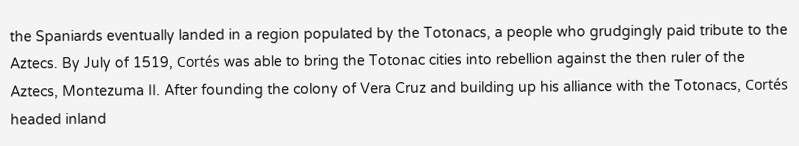the Spaniards eventually landed in a region populated by the Totonacs, a people who grudgingly paid tribute to the Aztecs. By July of 1519, Cortés was able to bring the Totonac cities into rebellion against the then ruler of the Aztecs, Montezuma II. After founding the colony of Vera Cruz and building up his alliance with the Totonacs, Cortés headed inland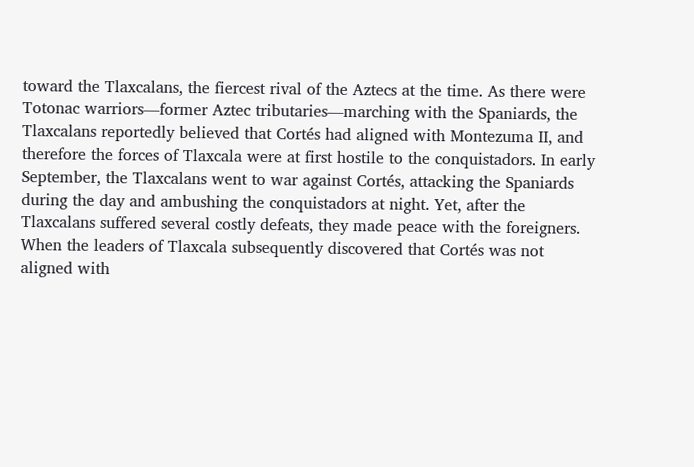toward the Tlaxcalans, the fiercest rival of the Aztecs at the time. As there were Totonac warriors—former Aztec tributaries—marching with the Spaniards, the Tlaxcalans reportedly believed that Cortés had aligned with Montezuma II, and therefore the forces of Tlaxcala were at first hostile to the conquistadors. In early September, the Tlaxcalans went to war against Cortés, attacking the Spaniards during the day and ambushing the conquistadors at night. Yet, after the Tlaxcalans suffered several costly defeats, they made peace with the foreigners. When the leaders of Tlaxcala subsequently discovered that Cortés was not aligned with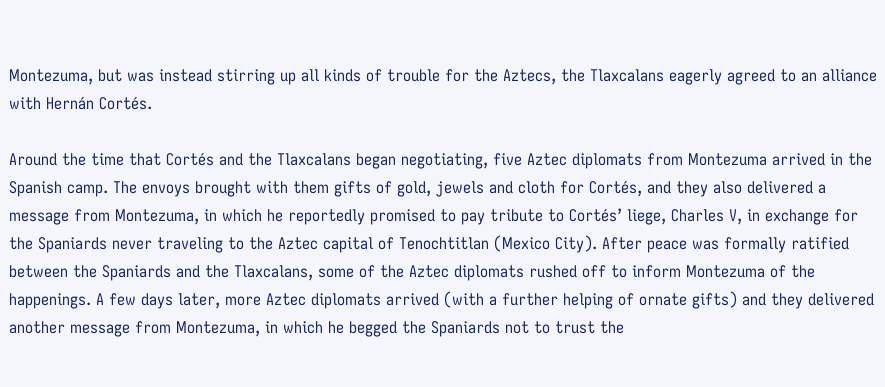Montezuma, but was instead stirring up all kinds of trouble for the Aztecs, the Tlaxcalans eagerly agreed to an alliance with Hernán Cortés.

Around the time that Cortés and the Tlaxcalans began negotiating, five Aztec diplomats from Montezuma arrived in the Spanish camp. The envoys brought with them gifts of gold, jewels and cloth for Cortés, and they also delivered a message from Montezuma, in which he reportedly promised to pay tribute to Cortés’ liege, Charles V, in exchange for the Spaniards never traveling to the Aztec capital of Tenochtitlan (Mexico City). After peace was formally ratified between the Spaniards and the Tlaxcalans, some of the Aztec diplomats rushed off to inform Montezuma of the happenings. A few days later, more Aztec diplomats arrived (with a further helping of ornate gifts) and they delivered another message from Montezuma, in which he begged the Spaniards not to trust the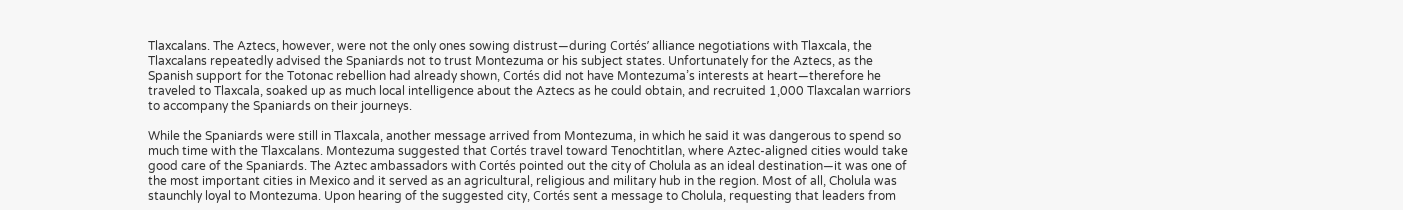Tlaxcalans. The Aztecs, however, were not the only ones sowing distrust—during Cortés’ alliance negotiations with Tlaxcala, the Tlaxcalans repeatedly advised the Spaniards not to trust Montezuma or his subject states. Unfortunately for the Aztecs, as the Spanish support for the Totonac rebellion had already shown, Cortés did not have Montezuma’s interests at heart—therefore he traveled to Tlaxcala, soaked up as much local intelligence about the Aztecs as he could obtain, and recruited 1,000 Tlaxcalan warriors to accompany the Spaniards on their journeys.

While the Spaniards were still in Tlaxcala, another message arrived from Montezuma, in which he said it was dangerous to spend so much time with the Tlaxcalans. Montezuma suggested that Cortés travel toward Tenochtitlan, where Aztec-aligned cities would take good care of the Spaniards. The Aztec ambassadors with Cortés pointed out the city of Cholula as an ideal destination—it was one of the most important cities in Mexico and it served as an agricultural, religious and military hub in the region. Most of all, Cholula was staunchly loyal to Montezuma. Upon hearing of the suggested city, Cortés sent a message to Cholula, requesting that leaders from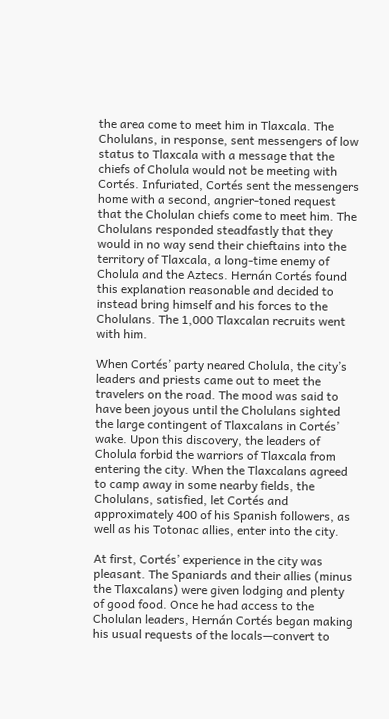the area come to meet him in Tlaxcala. The Cholulans, in response, sent messengers of low status to Tlaxcala with a message that the chiefs of Cholula would not be meeting with Cortés. Infuriated, Cortés sent the messengers home with a second, angrier-toned request that the Cholulan chiefs come to meet him. The Cholulans responded steadfastly that they would in no way send their chieftains into the territory of Tlaxcala, a long-time enemy of Cholula and the Aztecs. Hernán Cortés found this explanation reasonable and decided to instead bring himself and his forces to the Cholulans. The 1,000 Tlaxcalan recruits went with him.

When Cortés’ party neared Cholula, the city’s leaders and priests came out to meet the travelers on the road. The mood was said to have been joyous until the Cholulans sighted the large contingent of Tlaxcalans in Cortés’ wake. Upon this discovery, the leaders of Cholula forbid the warriors of Tlaxcala from entering the city. When the Tlaxcalans agreed to camp away in some nearby fields, the Cholulans, satisfied, let Cortés and approximately 400 of his Spanish followers, as well as his Totonac allies, enter into the city.

At first, Cortés’ experience in the city was pleasant. The Spaniards and their allies (minus the Tlaxcalans) were given lodging and plenty of good food. Once he had access to the Cholulan leaders, Hernán Cortés began making his usual requests of the locals—convert to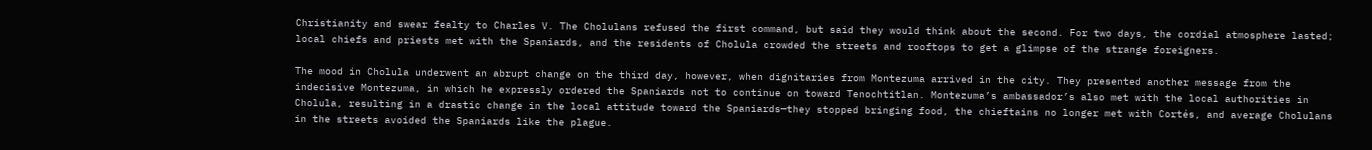Christianity and swear fealty to Charles V. The Cholulans refused the first command, but said they would think about the second. For two days, the cordial atmosphere lasted; local chiefs and priests met with the Spaniards, and the residents of Cholula crowded the streets and rooftops to get a glimpse of the strange foreigners.

The mood in Cholula underwent an abrupt change on the third day, however, when dignitaries from Montezuma arrived in the city. They presented another message from the indecisive Montezuma, in which he expressly ordered the Spaniards not to continue on toward Tenochtitlan. Montezuma’s ambassador’s also met with the local authorities in Cholula, resulting in a drastic change in the local attitude toward the Spaniards—they stopped bringing food, the chieftains no longer met with Cortés, and average Cholulans in the streets avoided the Spaniards like the plague.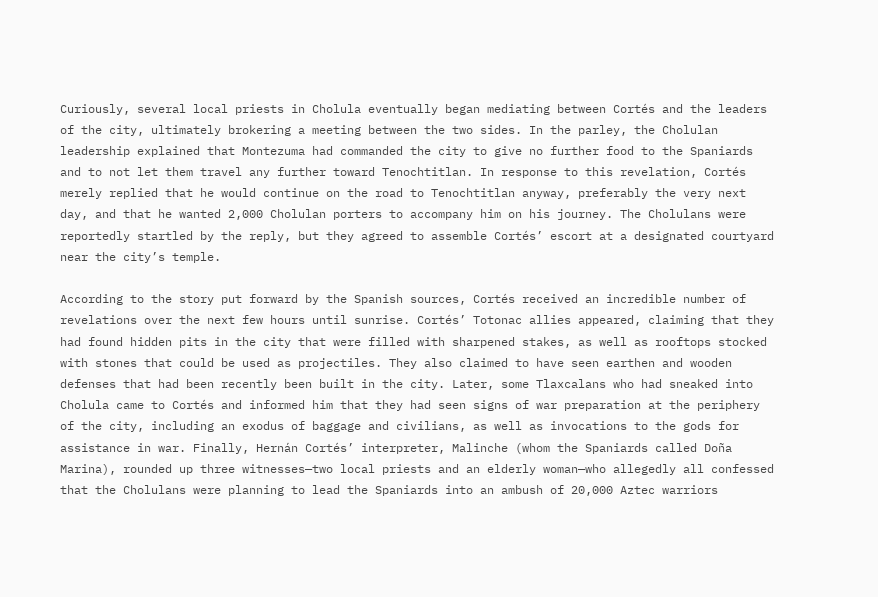Curiously, several local priests in Cholula eventually began mediating between Cortés and the leaders of the city, ultimately brokering a meeting between the two sides. In the parley, the Cholulan leadership explained that Montezuma had commanded the city to give no further food to the Spaniards and to not let them travel any further toward Tenochtitlan. In response to this revelation, Cortés merely replied that he would continue on the road to Tenochtitlan anyway, preferably the very next day, and that he wanted 2,000 Cholulan porters to accompany him on his journey. The Cholulans were reportedly startled by the reply, but they agreed to assemble Cortés’ escort at a designated courtyard near the city’s temple.

According to the story put forward by the Spanish sources, Cortés received an incredible number of revelations over the next few hours until sunrise. Cortés’ Totonac allies appeared, claiming that they had found hidden pits in the city that were filled with sharpened stakes, as well as rooftops stocked with stones that could be used as projectiles. They also claimed to have seen earthen and wooden defenses that had been recently been built in the city. Later, some Tlaxcalans who had sneaked into Cholula came to Cortés and informed him that they had seen signs of war preparation at the periphery of the city, including an exodus of baggage and civilians, as well as invocations to the gods for assistance in war. Finally, Hernán Cortés’ interpreter, Malinche (whom the Spaniards called Doña Marina), rounded up three witnesses—two local priests and an elderly woman—who allegedly all confessed that the Cholulans were planning to lead the Spaniards into an ambush of 20,000 Aztec warriors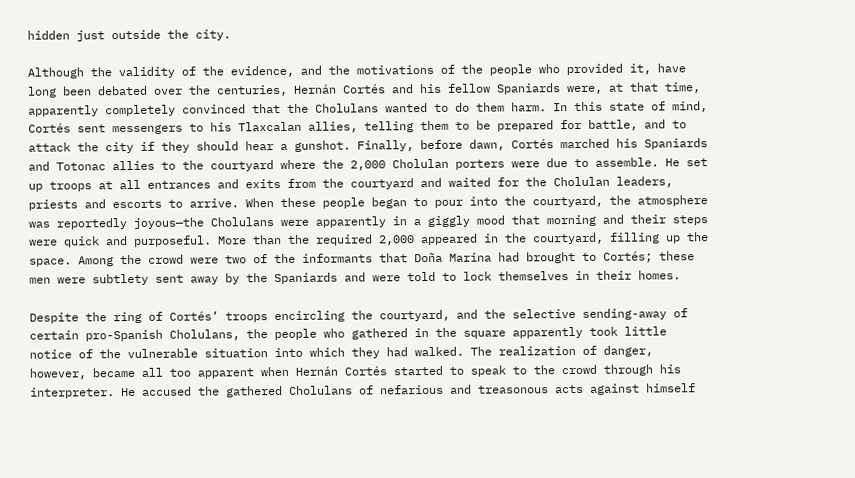hidden just outside the city.

Although the validity of the evidence, and the motivations of the people who provided it, have long been debated over the centuries, Hernán Cortés and his fellow Spaniards were, at that time, apparently completely convinced that the Cholulans wanted to do them harm. In this state of mind, Cortés sent messengers to his Tlaxcalan allies, telling them to be prepared for battle, and to attack the city if they should hear a gunshot. Finally, before dawn, Cortés marched his Spaniards and Totonac allies to the courtyard where the 2,000 Cholulan porters were due to assemble. He set up troops at all entrances and exits from the courtyard and waited for the Cholulan leaders, priests and escorts to arrive. When these people began to pour into the courtyard, the atmosphere was reportedly joyous—the Cholulans were apparently in a giggly mood that morning and their steps were quick and purposeful. More than the required 2,000 appeared in the courtyard, filling up the space. Among the crowd were two of the informants that Doña Marina had brought to Cortés; these men were subtlety sent away by the Spaniards and were told to lock themselves in their homes.

Despite the ring of Cortés’ troops encircling the courtyard, and the selective sending-away of certain pro-Spanish Cholulans, the people who gathered in the square apparently took little notice of the vulnerable situation into which they had walked. The realization of danger, however, became all too apparent when Hernán Cortés started to speak to the crowd through his interpreter. He accused the gathered Cholulans of nefarious and treasonous acts against himself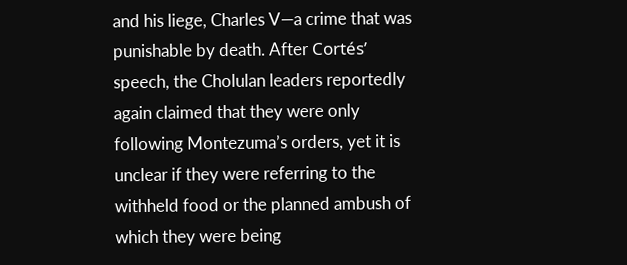and his liege, Charles V—a crime that was punishable by death. After Cortés’ speech, the Cholulan leaders reportedly again claimed that they were only following Montezuma’s orders, yet it is unclear if they were referring to the withheld food or the planned ambush of which they were being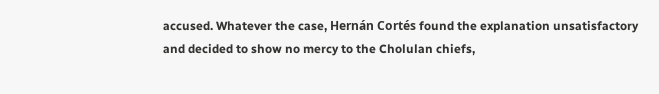accused. Whatever the case, Hernán Cortés found the explanation unsatisfactory and decided to show no mercy to the Cholulan chiefs,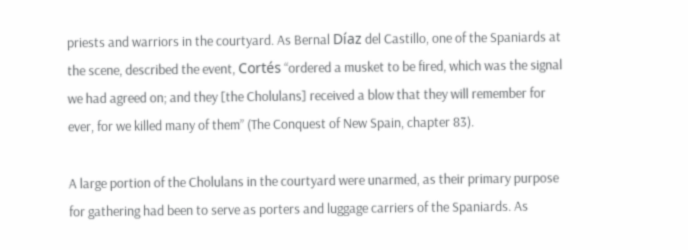priests and warriors in the courtyard. As Bernal Díaz del Castillo, one of the Spaniards at the scene, described the event, Cortés “ordered a musket to be fired, which was the signal we had agreed on; and they [the Cholulans] received a blow that they will remember for ever, for we killed many of them” (The Conquest of New Spain, chapter 83).

A large portion of the Cholulans in the courtyard were unarmed, as their primary purpose for gathering had been to serve as porters and luggage carriers of the Spaniards. As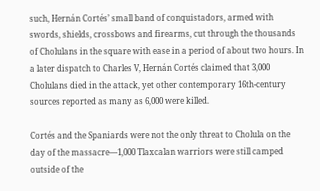such, Hernán Cortés’ small band of conquistadors, armed with swords, shields, crossbows and firearms, cut through the thousands of Cholulans in the square with ease in a period of about two hours. In a later dispatch to Charles V, Hernán Cortés claimed that 3,000 Cholulans died in the attack, yet other contemporary 16th-century sources reported as many as 6,000 were killed.

Cortés and the Spaniards were not the only threat to Cholula on the day of the massacre—1,000 Tlaxcalan warriors were still camped outside of the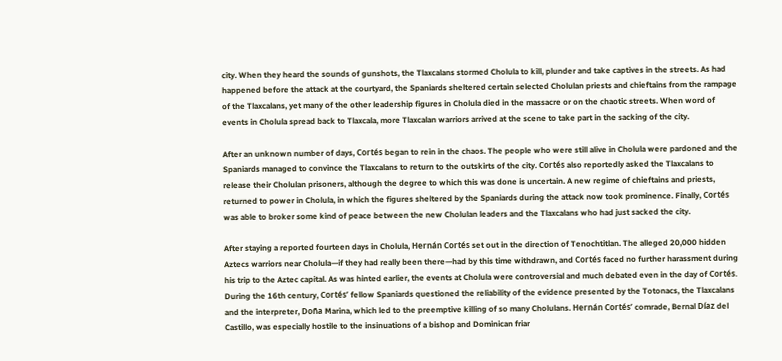city. When they heard the sounds of gunshots, the Tlaxcalans stormed Cholula to kill, plunder and take captives in the streets. As had happened before the attack at the courtyard, the Spaniards sheltered certain selected Cholulan priests and chieftains from the rampage of the Tlaxcalans, yet many of the other leadership figures in Cholula died in the massacre or on the chaotic streets. When word of events in Cholula spread back to Tlaxcala, more Tlaxcalan warriors arrived at the scene to take part in the sacking of the city.

After an unknown number of days, Cortés began to rein in the chaos. The people who were still alive in Cholula were pardoned and the Spaniards managed to convince the Tlaxcalans to return to the outskirts of the city. Cortés also reportedly asked the Tlaxcalans to release their Cholulan prisoners, although the degree to which this was done is uncertain. A new regime of chieftains and priests, returned to power in Cholula, in which the figures sheltered by the Spaniards during the attack now took prominence. Finally, Cortés was able to broker some kind of peace between the new Cholulan leaders and the Tlaxcalans who had just sacked the city.

After staying a reported fourteen days in Cholula, Hernán Cortés set out in the direction of Tenochtitlan. The alleged 20,000 hidden Aztecs warriors near Cholula—if they had really been there—had by this time withdrawn, and Cortés faced no further harassment during his trip to the Aztec capital. As was hinted earlier, the events at Cholula were controversial and much debated even in the day of Cortés. During the 16th century, Cortés’ fellow Spaniards questioned the reliability of the evidence presented by the Totonacs, the Tlaxcalans and the interpreter, Doña Marina, which led to the preemptive killing of so many Cholulans. Hernán Cortés’ comrade, Bernal Díaz del Castillo, was especially hostile to the insinuations of a bishop and Dominican friar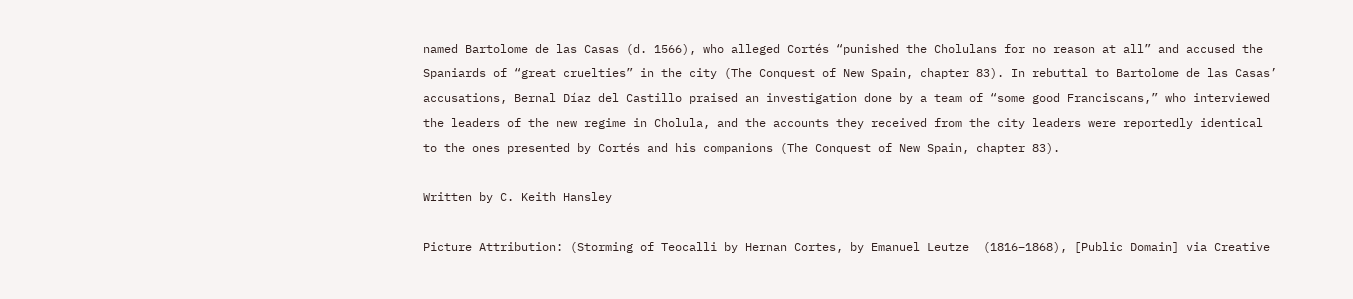named Bartolome de las Casas (d. 1566), who alleged Cortés “punished the Cholulans for no reason at all” and accused the Spaniards of “great cruelties” in the city (The Conquest of New Spain, chapter 83). In rebuttal to Bartolome de las Casas’ accusations, Bernal Díaz del Castillo praised an investigation done by a team of “some good Franciscans,” who interviewed the leaders of the new regime in Cholula, and the accounts they received from the city leaders were reportedly identical to the ones presented by Cortés and his companions (The Conquest of New Spain, chapter 83).

Written by C. Keith Hansley

Picture Attribution: (Storming of Teocalli by Hernan Cortes, by Emanuel Leutze  (1816–1868), [Public Domain] via Creative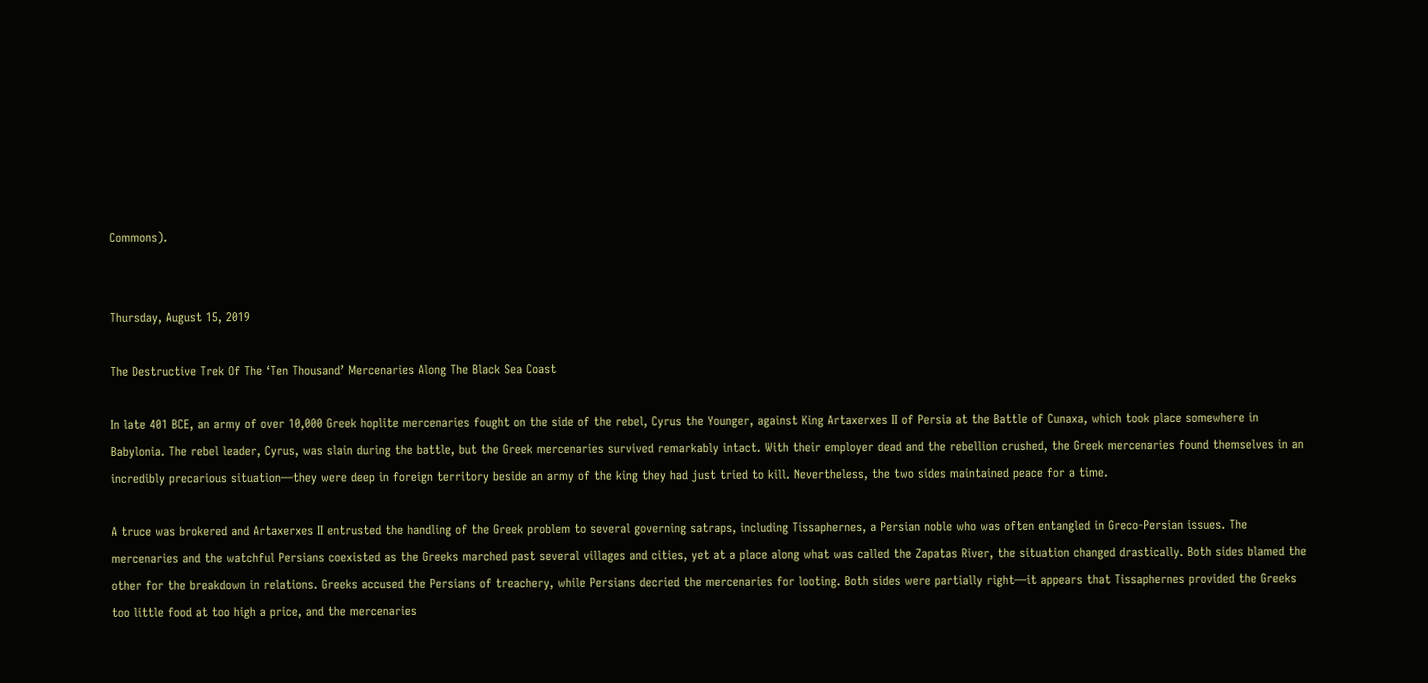Commons).


Thursday, August 15, 2019

The Destructive Trek Of The ‘Ten Thousand’ Mercenaries Along The Black Sea Coast

In late 401 BCE, an army of over 10,000 Greek hoplite mercenaries fought on the side of the rebel, Cyrus the Younger, against King Artaxerxes II of Persia at the Battle of Cunaxa, which took place somewhere in Babylonia. The rebel leader, Cyrus, was slain during the battle, but the Greek mercenaries survived remarkably intact. With their employer dead and the rebellion crushed, the Greek mercenaries found themselves in an incredibly precarious situation—they were deep in foreign territory beside an army of the king they had just tried to kill. Nevertheless, the two sides maintained peace for a time.

A truce was brokered and Artaxerxes II entrusted the handling of the Greek problem to several governing satraps, including Tissaphernes, a Persian noble who was often entangled in Greco-Persian issues. The mercenaries and the watchful Persians coexisted as the Greeks marched past several villages and cities, yet at a place along what was called the Zapatas River, the situation changed drastically. Both sides blamed the other for the breakdown in relations. Greeks accused the Persians of treachery, while Persians decried the mercenaries for looting. Both sides were partially right—it appears that Tissaphernes provided the Greeks too little food at too high a price, and the mercenaries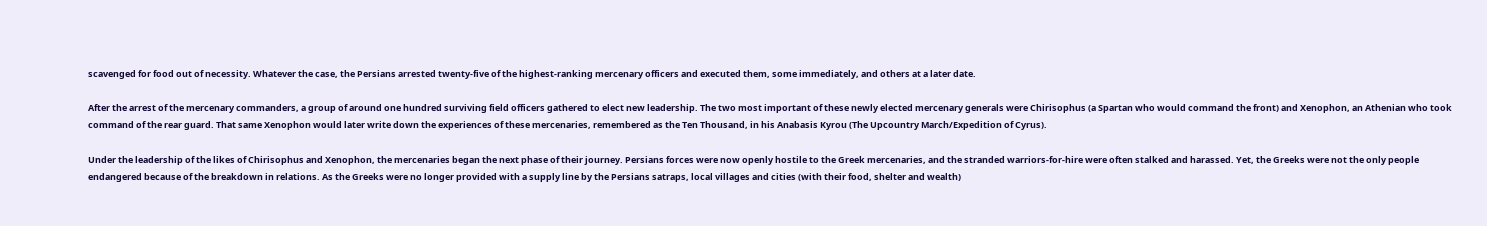scavenged for food out of necessity. Whatever the case, the Persians arrested twenty-five of the highest-ranking mercenary officers and executed them, some immediately, and others at a later date.

After the arrest of the mercenary commanders, a group of around one hundred surviving field officers gathered to elect new leadership. The two most important of these newly elected mercenary generals were Chirisophus (a Spartan who would command the front) and Xenophon, an Athenian who took command of the rear guard. That same Xenophon would later write down the experiences of these mercenaries, remembered as the Ten Thousand, in his Anabasis Kyrou (The Upcountry March/Expedition of Cyrus).

Under the leadership of the likes of Chirisophus and Xenophon, the mercenaries began the next phase of their journey. Persians forces were now openly hostile to the Greek mercenaries, and the stranded warriors-for-hire were often stalked and harassed. Yet, the Greeks were not the only people endangered because of the breakdown in relations. As the Greeks were no longer provided with a supply line by the Persians satraps, local villages and cities (with their food, shelter and wealth)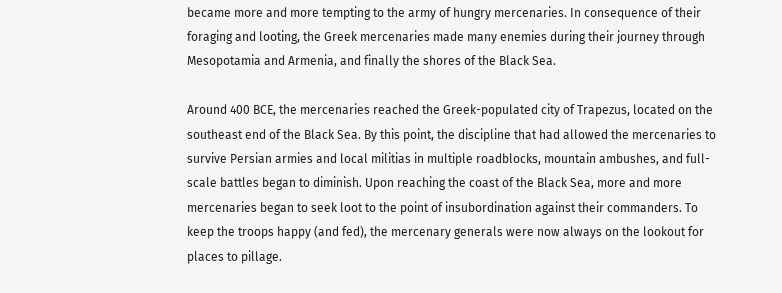became more and more tempting to the army of hungry mercenaries. In consequence of their foraging and looting, the Greek mercenaries made many enemies during their journey through Mesopotamia and Armenia, and finally the shores of the Black Sea.

Around 400 BCE, the mercenaries reached the Greek-populated city of Trapezus, located on the southeast end of the Black Sea. By this point, the discipline that had allowed the mercenaries to survive Persian armies and local militias in multiple roadblocks, mountain ambushes, and full-scale battles began to diminish. Upon reaching the coast of the Black Sea, more and more mercenaries began to seek loot to the point of insubordination against their commanders. To keep the troops happy (and fed), the mercenary generals were now always on the lookout for places to pillage.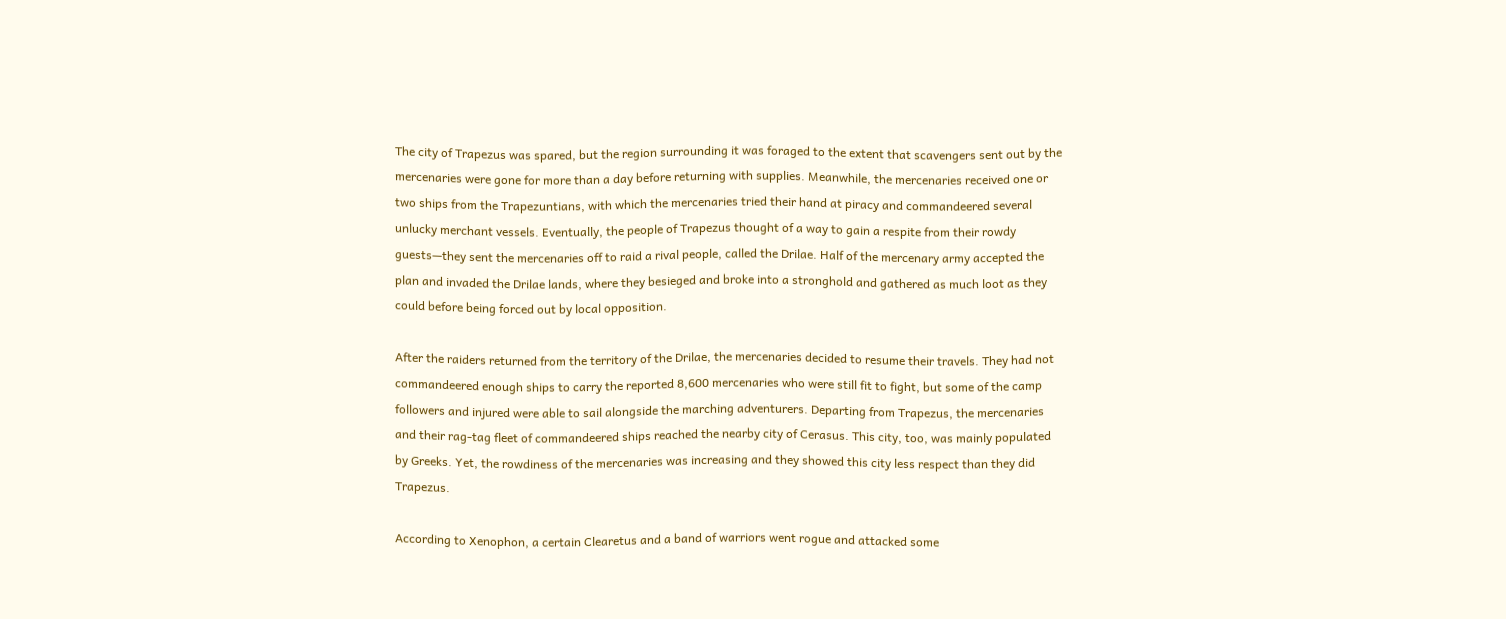The city of Trapezus was spared, but the region surrounding it was foraged to the extent that scavengers sent out by the mercenaries were gone for more than a day before returning with supplies. Meanwhile, the mercenaries received one or two ships from the Trapezuntians, with which the mercenaries tried their hand at piracy and commandeered several unlucky merchant vessels. Eventually, the people of Trapezus thought of a way to gain a respite from their rowdy guests—they sent the mercenaries off to raid a rival people, called the Drilae. Half of the mercenary army accepted the plan and invaded the Drilae lands, where they besieged and broke into a stronghold and gathered as much loot as they could before being forced out by local opposition.

After the raiders returned from the territory of the Drilae, the mercenaries decided to resume their travels. They had not commandeered enough ships to carry the reported 8,600 mercenaries who were still fit to fight, but some of the camp followers and injured were able to sail alongside the marching adventurers. Departing from Trapezus, the mercenaries and their rag-tag fleet of commandeered ships reached the nearby city of Cerasus. This city, too, was mainly populated by Greeks. Yet, the rowdiness of the mercenaries was increasing and they showed this city less respect than they did Trapezus.

According to Xenophon, a certain Clearetus and a band of warriors went rogue and attacked some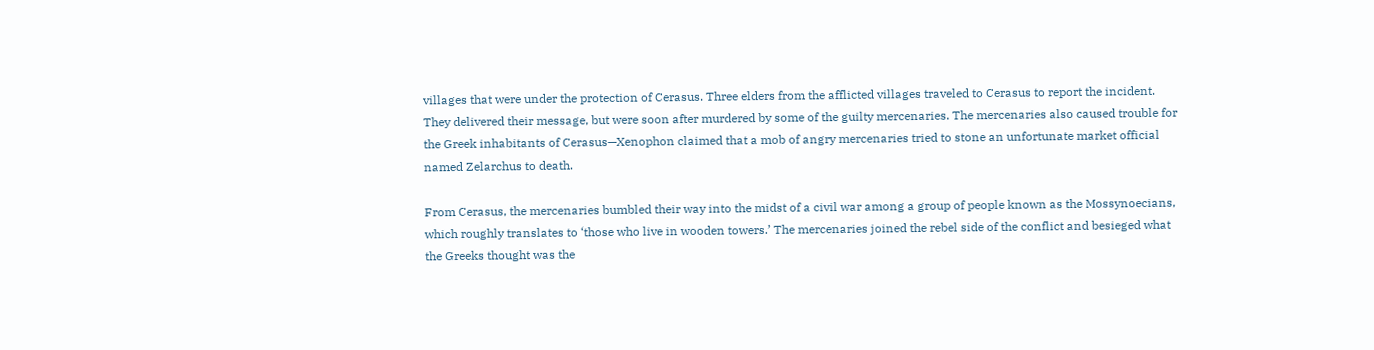villages that were under the protection of Cerasus. Three elders from the afflicted villages traveled to Cerasus to report the incident. They delivered their message, but were soon after murdered by some of the guilty mercenaries. The mercenaries also caused trouble for the Greek inhabitants of Cerasus—Xenophon claimed that a mob of angry mercenaries tried to stone an unfortunate market official named Zelarchus to death.

From Cerasus, the mercenaries bumbled their way into the midst of a civil war among a group of people known as the Mossynoecians, which roughly translates to ‘those who live in wooden towers.’ The mercenaries joined the rebel side of the conflict and besieged what the Greeks thought was the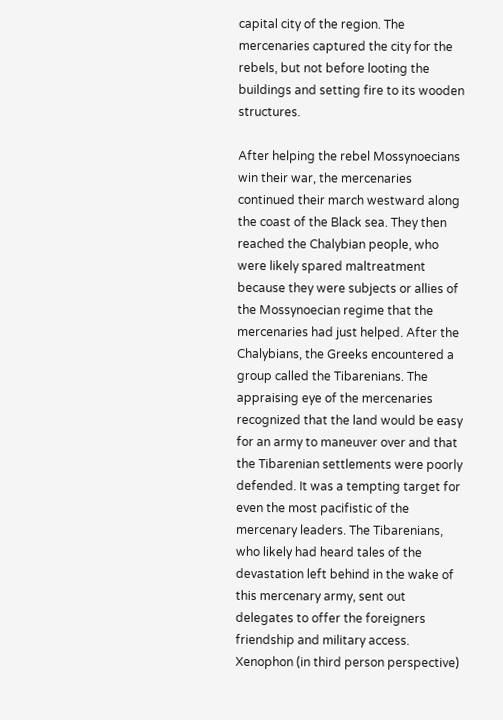capital city of the region. The mercenaries captured the city for the rebels, but not before looting the buildings and setting fire to its wooden structures.

After helping the rebel Mossynoecians win their war, the mercenaries continued their march westward along the coast of the Black sea. They then reached the Chalybian people, who were likely spared maltreatment because they were subjects or allies of the Mossynoecian regime that the mercenaries had just helped. After the Chalybians, the Greeks encountered a group called the Tibarenians. The appraising eye of the mercenaries recognized that the land would be easy for an army to maneuver over and that the Tibarenian settlements were poorly defended. It was a tempting target for even the most pacifistic of the mercenary leaders. The Tibarenians, who likely had heard tales of the devastation left behind in the wake of this mercenary army, sent out delegates to offer the foreigners friendship and military access. Xenophon (in third person perspective)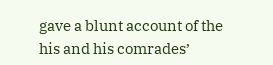gave a blunt account of the his and his comrades’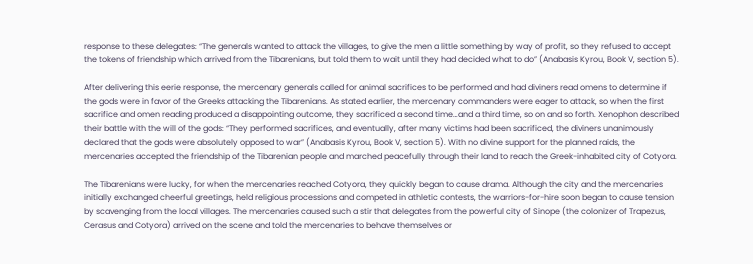response to these delegates: “The generals wanted to attack the villages, to give the men a little something by way of profit, so they refused to accept the tokens of friendship which arrived from the Tibarenians, but told them to wait until they had decided what to do” (Anabasis Kyrou, Book V, section 5).

After delivering this eerie response, the mercenary generals called for animal sacrifices to be performed and had diviners read omens to determine if the gods were in favor of the Greeks attacking the Tibarenians. As stated earlier, the mercenary commanders were eager to attack, so when the first sacrifice and omen reading produced a disappointing outcome, they sacrificed a second time…and a third time, so on and so forth. Xenophon described their battle with the will of the gods: “They performed sacrifices, and eventually, after many victims had been sacrificed, the diviners unanimously declared that the gods were absolutely opposed to war” (Anabasis Kyrou, Book V, section 5). With no divine support for the planned raids, the mercenaries accepted the friendship of the Tibarenian people and marched peacefully through their land to reach the Greek-inhabited city of Cotyora.

The Tibarenians were lucky, for when the mercenaries reached Cotyora, they quickly began to cause drama. Although the city and the mercenaries initially exchanged cheerful greetings, held religious processions and competed in athletic contests, the warriors-for-hire soon began to cause tension by scavenging from the local villages. The mercenaries caused such a stir that delegates from the powerful city of Sinope (the colonizer of Trapezus, Cerasus and Cotyora) arrived on the scene and told the mercenaries to behave themselves or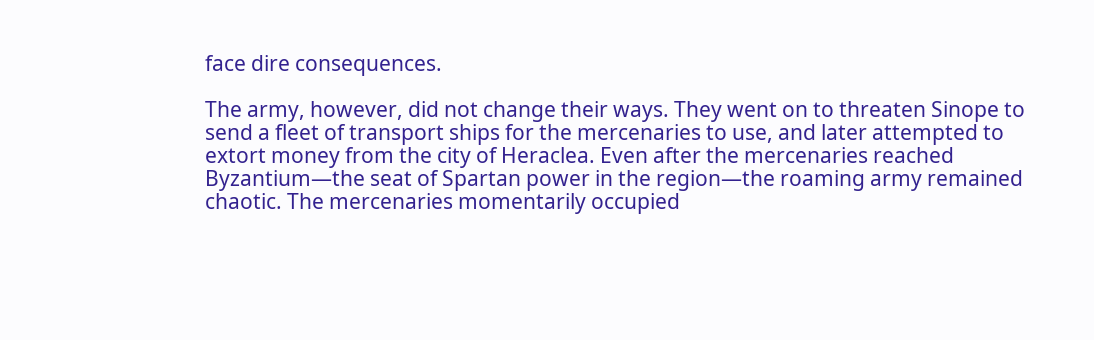face dire consequences.

The army, however, did not change their ways. They went on to threaten Sinope to send a fleet of transport ships for the mercenaries to use, and later attempted to extort money from the city of Heraclea. Even after the mercenaries reached Byzantium—the seat of Spartan power in the region—the roaming army remained chaotic. The mercenaries momentarily occupied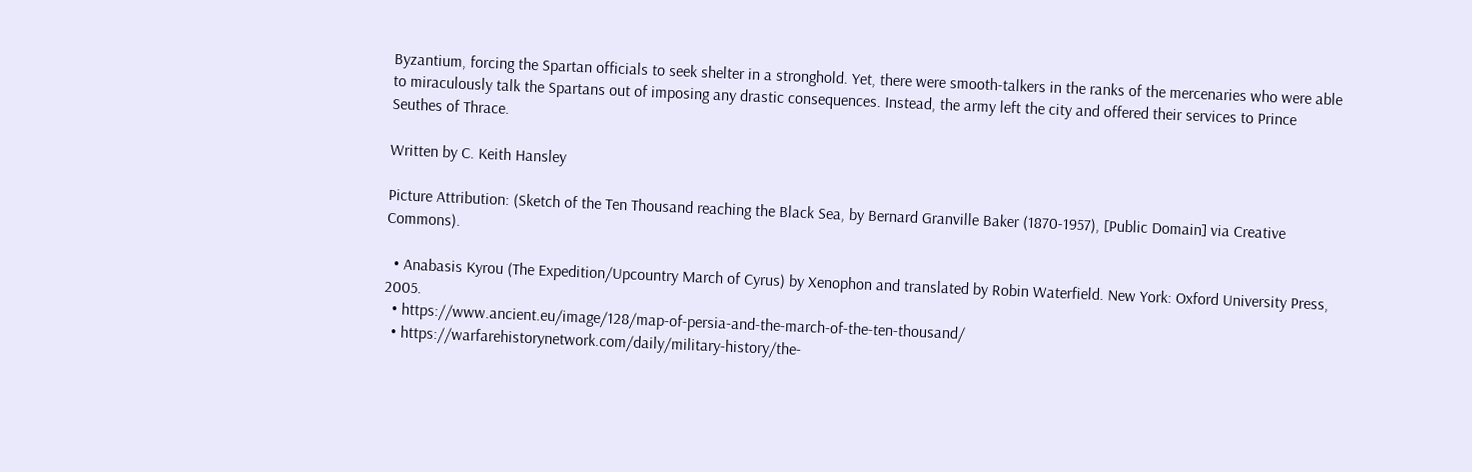Byzantium, forcing the Spartan officials to seek shelter in a stronghold. Yet, there were smooth-talkers in the ranks of the mercenaries who were able to miraculously talk the Spartans out of imposing any drastic consequences. Instead, the army left the city and offered their services to Prince Seuthes of Thrace.

Written by C. Keith Hansley

Picture Attribution: (Sketch of the Ten Thousand reaching the Black Sea, by Bernard Granville Baker (1870-1957), [Public Domain] via Creative Commons).

  • Anabasis Kyrou (The Expedition/Upcountry March of Cyrus) by Xenophon and translated by Robin Waterfield. New York: Oxford University Press, 2005.
  • https://www.ancient.eu/image/128/map-of-persia-and-the-march-of-the-ten-thousand/
  • https://warfarehistorynetwork.com/daily/military-history/the-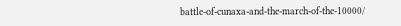battle-of-cunaxa-and-the-march-of-the-10000/